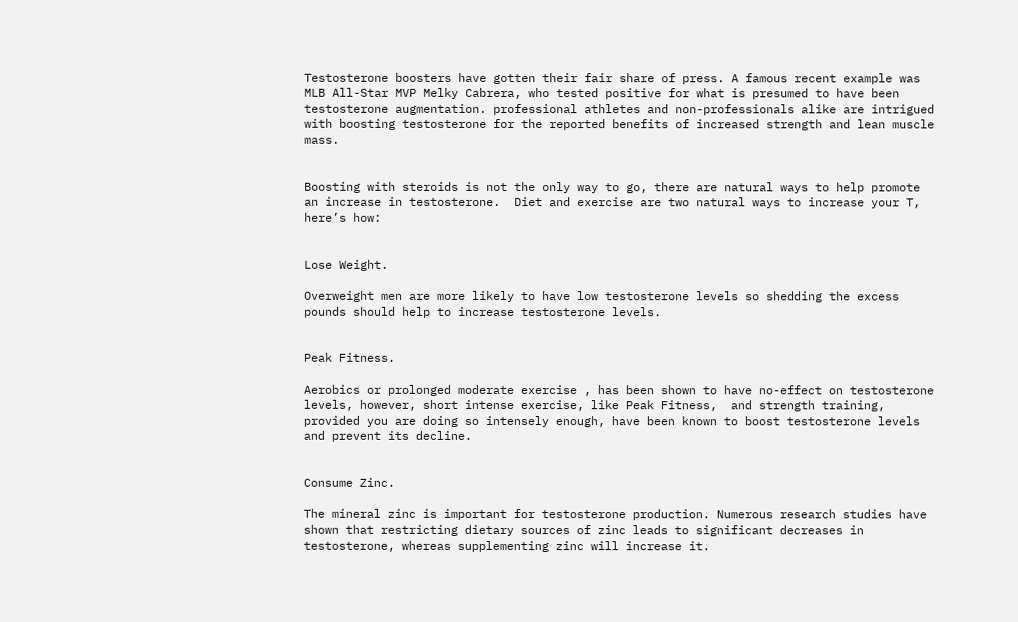Testosterone boosters have gotten their fair share of press. A famous recent example was MLB All-Star MVP Melky Cabrera, who tested positive for what is presumed to have been testosterone augmentation. professional athletes and non-professionals alike are intrigued with boosting testosterone for the reported benefits of increased strength and lean muscle mass.


Boosting with steroids is not the only way to go, there are natural ways to help promote an increase in testosterone.  Diet and exercise are two natural ways to increase your T, here’s how:


Lose Weight.

Overweight men are more likely to have low testosterone levels so shedding the excess pounds should help to increase testosterone levels.


Peak Fitness.

Aerobics or prolonged moderate exercise , has been shown to have no-effect on testosterone levels, however, short intense exercise, like Peak Fitness,  and strength training, provided you are doing so intensely enough, have been known to boost testosterone levels and prevent its decline.


Consume Zinc.

The mineral zinc is important for testosterone production. Numerous research studies have shown that restricting dietary sources of zinc leads to significant decreases in testosterone, whereas supplementing zinc will increase it.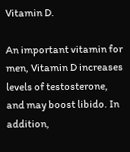Vitamin D.

An important vitamin for men, Vitamin D increases levels of testosterone, and may boost libido. In addition,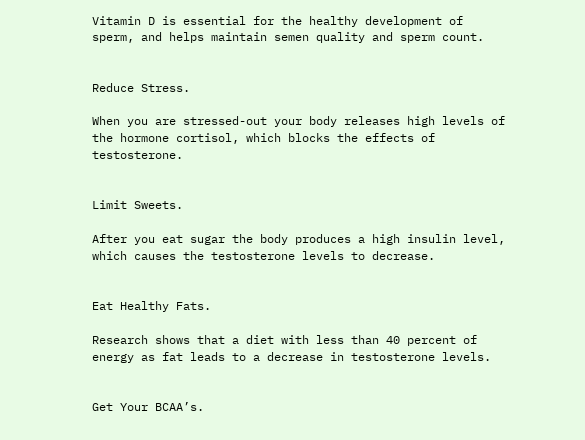Vitamin D is essential for the healthy development of sperm, and helps maintain semen quality and sperm count.


Reduce Stress.

When you are stressed-out your body releases high levels of the hormone cortisol, which blocks the effects of testosterone.


Limit Sweets.

After you eat sugar the body produces a high insulin level, which causes the testosterone levels to decrease.


Eat Healthy Fats.

Research shows that a diet with less than 40 percent of energy as fat leads to a decrease in testosterone levels.


Get Your BCAA’s.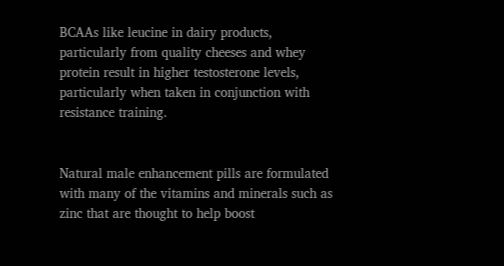BCAAs like leucine in dairy products, particularly from quality cheeses and whey protein result in higher testosterone levels, particularly when taken in conjunction with resistance training.


Natural male enhancement pills are formulated with many of the vitamins and minerals such as zinc that are thought to help boost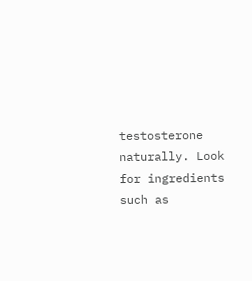testosterone naturally. Look for ingredients such as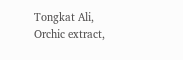Tongkat Ali, Orchic extract,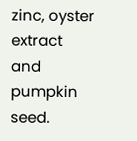zinc, oyster extract and pumpkin seed.